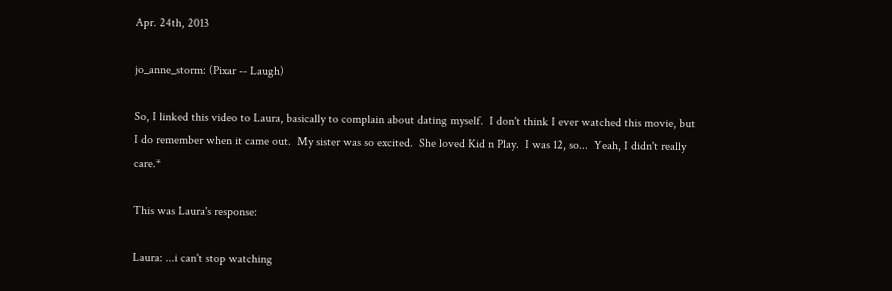Apr. 24th, 2013

jo_anne_storm: (Pixar -- Laugh)

So, I linked this video to Laura, basically to complain about dating myself.  I don't think I ever watched this movie, but I do remember when it came out.  My sister was so excited.  She loved Kid n Play.  I was 12, so...  Yeah, I didn't really care.*

This was Laura's response:

Laura: ...i can't stop watching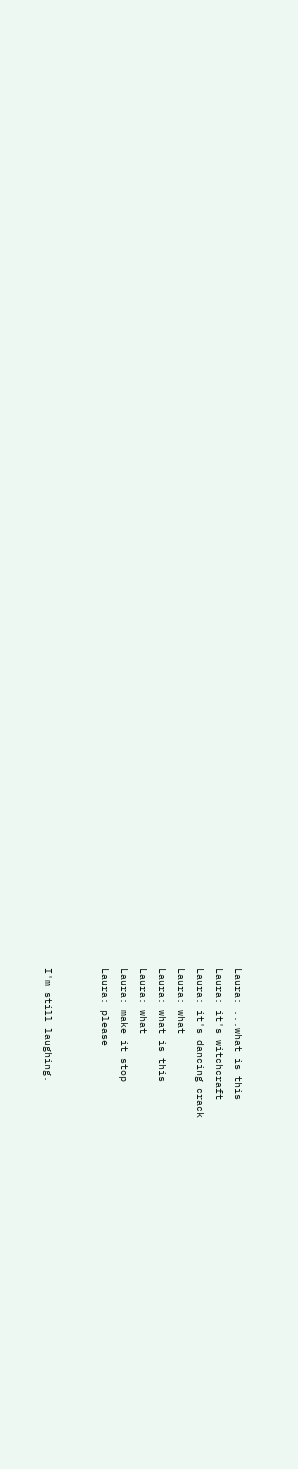Laura: ...what is this
Laura: it's witchcraft
Laura: it's dancing crack
Laura: what
Laura: what is this
Laura: what
Laura: make it stop
Laura: please


I'm still laughing.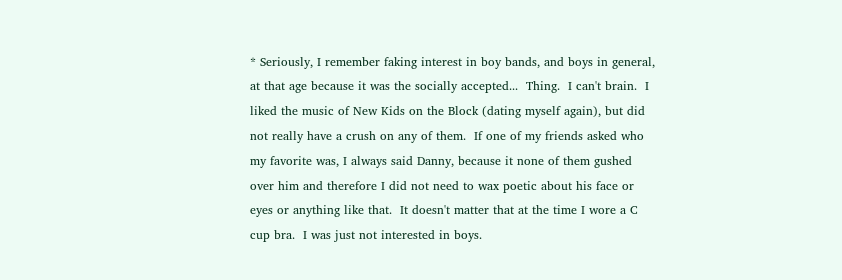* Seriously, I remember faking interest in boy bands, and boys in general, at that age because it was the socially accepted...  Thing.  I can't brain.  I liked the music of New Kids on the Block (dating myself again), but did not really have a crush on any of them.  If one of my friends asked who my favorite was, I always said Danny, because it none of them gushed over him and therefore I did not need to wax poetic about his face or eyes or anything like that.  It doesn't matter that at the time I wore a C cup bra.  I was just not interested in boys.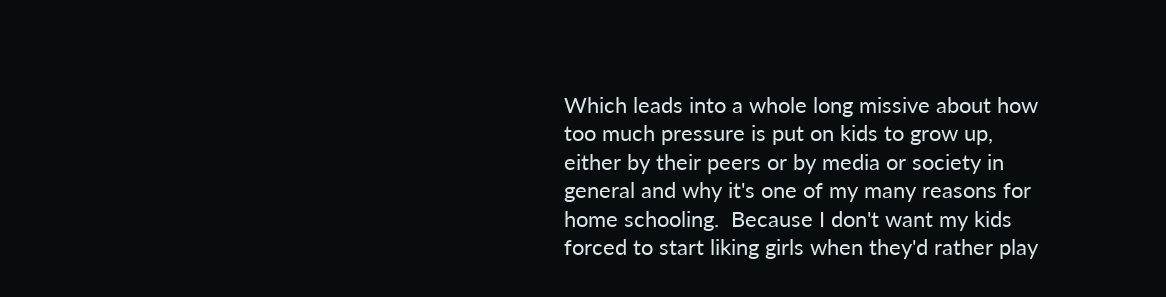Which leads into a whole long missive about how too much pressure is put on kids to grow up, either by their peers or by media or society in general and why it's one of my many reasons for home schooling.  Because I don't want my kids forced to start liking girls when they'd rather play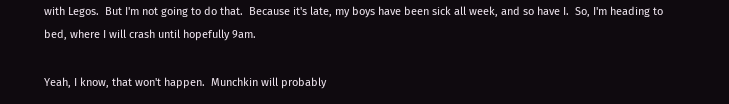with Legos.  But I'm not going to do that.  Because it's late, my boys have been sick all week, and so have I.  So, I'm heading to bed, where I will crash until hopefully 9am.

Yeah, I know, that won't happen.  Munchkin will probably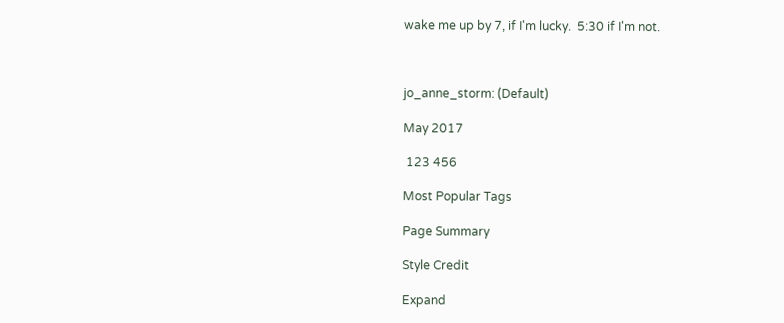wake me up by 7, if I'm lucky.  5:30 if I'm not.



jo_anne_storm: (Default)

May 2017

 123 456

Most Popular Tags

Page Summary

Style Credit

Expand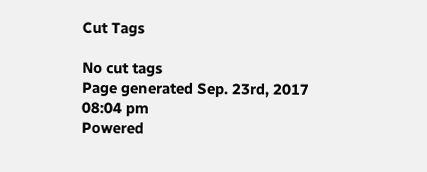Cut Tags

No cut tags
Page generated Sep. 23rd, 2017 08:04 pm
Powered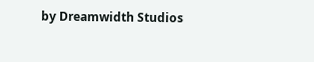by Dreamwidth Studios